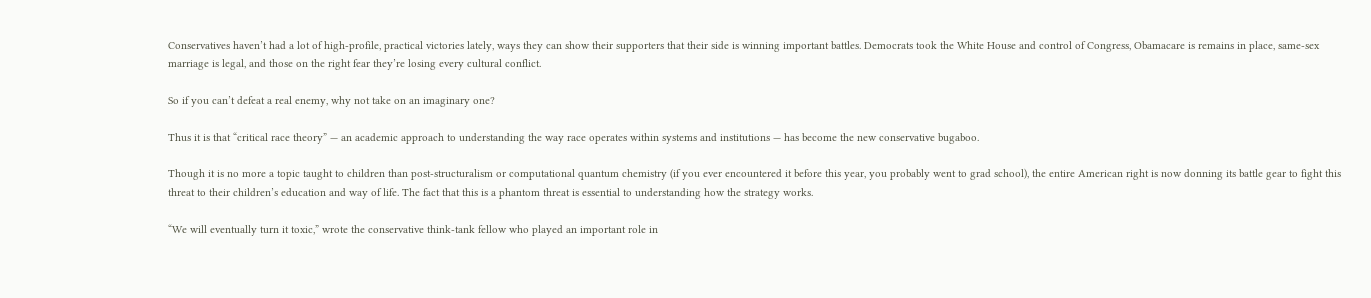Conservatives haven’t had a lot of high-profile, practical victories lately, ways they can show their supporters that their side is winning important battles. Democrats took the White House and control of Congress, Obamacare is remains in place, same-sex marriage is legal, and those on the right fear they’re losing every cultural conflict.

So if you can’t defeat a real enemy, why not take on an imaginary one?

Thus it is that “critical race theory” — an academic approach to understanding the way race operates within systems and institutions — has become the new conservative bugaboo.

Though it is no more a topic taught to children than post-structuralism or computational quantum chemistry (if you ever encountered it before this year, you probably went to grad school), the entire American right is now donning its battle gear to fight this threat to their children’s education and way of life. The fact that this is a phantom threat is essential to understanding how the strategy works.

“We will eventually turn it toxic,” wrote the conservative think-tank fellow who played an important role in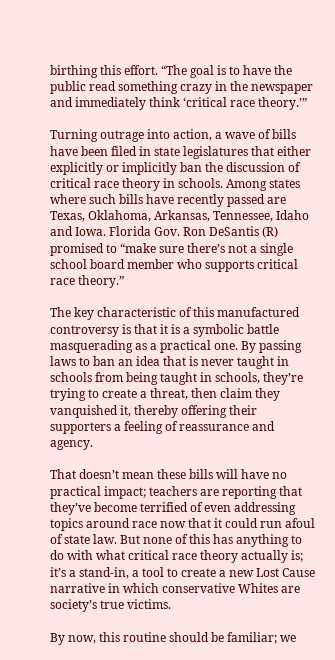birthing this effort. “The goal is to have the public read something crazy in the newspaper and immediately think ‘critical race theory.’”

Turning outrage into action, a wave of bills have been filed in state legislatures that either explicitly or implicitly ban the discussion of critical race theory in schools. Among states where such bills have recently passed are Texas, Oklahoma, Arkansas, Tennessee, Idaho and Iowa. Florida Gov. Ron DeSantis (R) promised to “make sure there’s not a single school board member who supports critical race theory.”

The key characteristic of this manufactured controversy is that it is a symbolic battle masquerading as a practical one. By passing laws to ban an idea that is never taught in schools from being taught in schools, they’re trying to create a threat, then claim they vanquished it, thereby offering their supporters a feeling of reassurance and agency.

That doesn’t mean these bills will have no practical impact; teachers are reporting that they’ve become terrified of even addressing topics around race now that it could run afoul of state law. But none of this has anything to do with what critical race theory actually is; it’s a stand-in, a tool to create a new Lost Cause narrative in which conservative Whites are society’s true victims.

By now, this routine should be familiar; we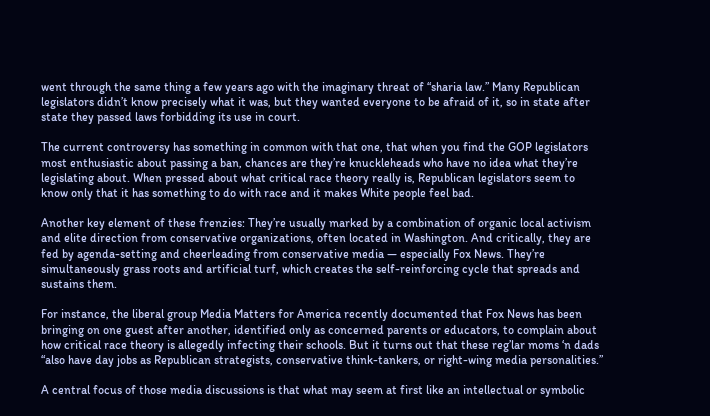went through the same thing a few years ago with the imaginary threat of “sharia law.” Many Republican legislators didn’t know precisely what it was, but they wanted everyone to be afraid of it, so in state after state they passed laws forbidding its use in court.

The current controversy has something in common with that one, that when you find the GOP legislators most enthusiastic about passing a ban, chances are they’re knuckleheads who have no idea what they’re legislating about. When pressed about what critical race theory really is, Republican legislators seem to know only that it has something to do with race and it makes White people feel bad.

Another key element of these frenzies: They’re usually marked by a combination of organic local activism and elite direction from conservative organizations, often located in Washington. And critically, they are fed by agenda-setting and cheerleading from conservative media — especially Fox News. They’re simultaneously grass roots and artificial turf, which creates the self-reinforcing cycle that spreads and sustains them.

For instance, the liberal group Media Matters for America recently documented that Fox News has been bringing on one guest after another, identified only as concerned parents or educators, to complain about how critical race theory is allegedly infecting their schools. But it turns out that these reg’lar moms ‘n dads “also have day jobs as Republican strategists, conservative think-tankers, or right-wing media personalities.”

A central focus of those media discussions is that what may seem at first like an intellectual or symbolic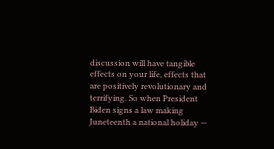discussion will have tangible effects on your life, effects that are positively revolutionary and terrifying. So when President Biden signs a law making Juneteenth a national holiday —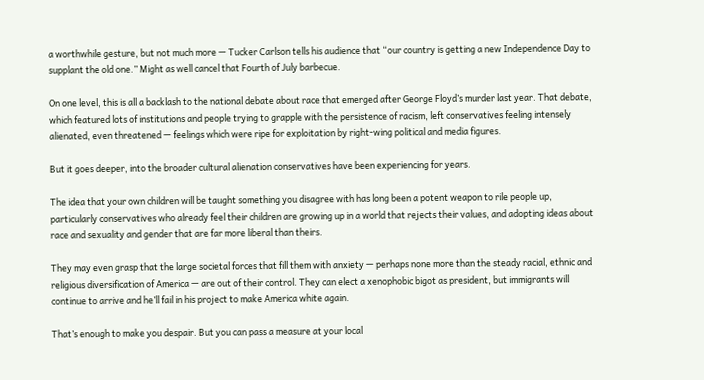a worthwhile gesture, but not much more — Tucker Carlson tells his audience that “our country is getting a new Independence Day to supplant the old one.” Might as well cancel that Fourth of July barbecue.

On one level, this is all a backlash to the national debate about race that emerged after George Floyd’s murder last year. That debate, which featured lots of institutions and people trying to grapple with the persistence of racism, left conservatives feeling intensely alienated, even threatened — feelings which were ripe for exploitation by right-wing political and media figures.

But it goes deeper, into the broader cultural alienation conservatives have been experiencing for years.

The idea that your own children will be taught something you disagree with has long been a potent weapon to rile people up, particularly conservatives who already feel their children are growing up in a world that rejects their values, and adopting ideas about race and sexuality and gender that are far more liberal than theirs.

They may even grasp that the large societal forces that fill them with anxiety — perhaps none more than the steady racial, ethnic and religious diversification of America — are out of their control. They can elect a xenophobic bigot as president, but immigrants will continue to arrive and he’ll fail in his project to make America white again.

That’s enough to make you despair. But you can pass a measure at your local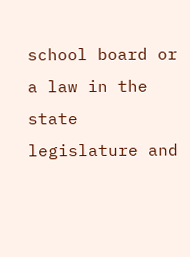school board or a law in the state legislature and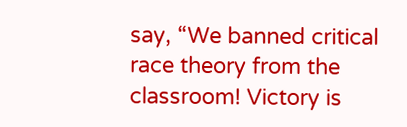say, “We banned critical race theory from the classroom! Victory is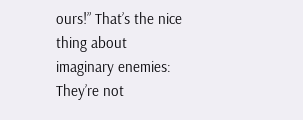ours!” That’s the nice thing about imaginary enemies: They’re not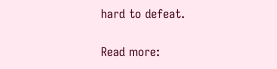hard to defeat.

Read more: